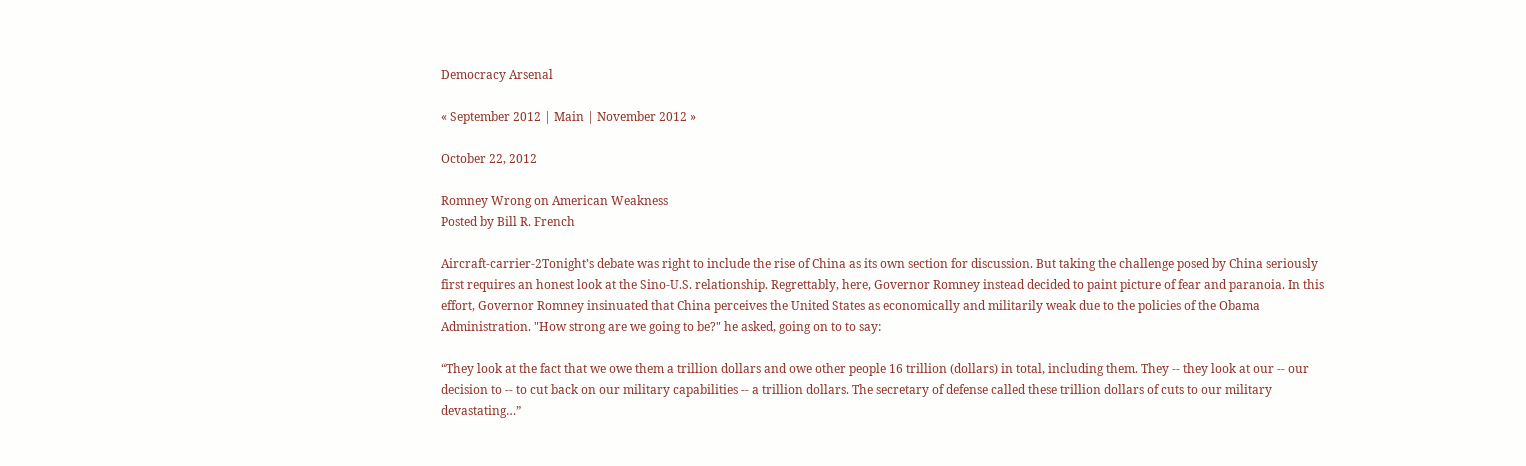Democracy Arsenal

« September 2012 | Main | November 2012 »

October 22, 2012

Romney Wrong on American Weakness
Posted by Bill R. French

Aircraft-carrier-2Tonight’s debate was right to include the rise of China as its own section for discussion. But taking the challenge posed by China seriously first requires an honest look at the Sino-U.S. relationship. Regrettably, here, Governor Romney instead decided to paint picture of fear and paranoia. In this effort, Governor Romney insinuated that China perceives the United States as economically and militarily weak due to the policies of the Obama Administration. "How strong are we going to be?" he asked, going on to to say:

“They look at the fact that we owe them a trillion dollars and owe other people 16 trillion (dollars) in total, including them. They -- they look at our -- our decision to -- to cut back on our military capabilities -- a trillion dollars. The secretary of defense called these trillion dollars of cuts to our military devastating…”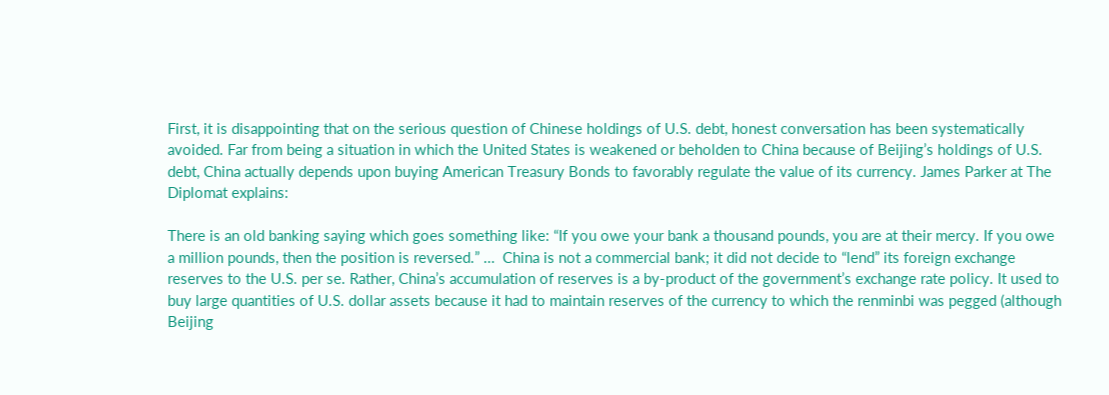First, it is disappointing that on the serious question of Chinese holdings of U.S. debt, honest conversation has been systematically avoided. Far from being a situation in which the United States is weakened or beholden to China because of Beijing’s holdings of U.S. debt, China actually depends upon buying American Treasury Bonds to favorably regulate the value of its currency. James Parker at The Diplomat explains:

There is an old banking saying which goes something like: “If you owe your bank a thousand pounds, you are at their mercy. If you owe a million pounds, then the position is reversed.” …  China is not a commercial bank; it did not decide to “lend” its foreign exchange reserves to the U.S. per se. Rather, China’s accumulation of reserves is a by-product of the government’s exchange rate policy. It used to buy large quantities of U.S. dollar assets because it had to maintain reserves of the currency to which the renminbi was pegged (although Beijing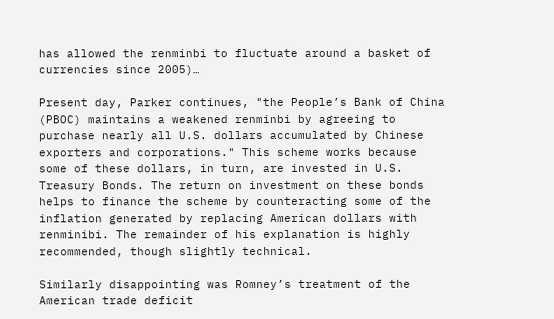has allowed the renminbi to fluctuate around a basket of currencies since 2005)…

Present day, Parker continues, "the People’s Bank of China (PBOC) maintains a weakened renminbi by agreeing to purchase nearly all U.S. dollars accumulated by Chinese exporters and corporations." This scheme works because some of these dollars, in turn, are invested in U.S. Treasury Bonds. The return on investment on these bonds helps to finance the scheme by counteracting some of the inflation generated by replacing American dollars with renminibi. The remainder of his explanation is highly recommended, though slightly technical.

Similarly disappointing was Romney’s treatment of the American trade deficit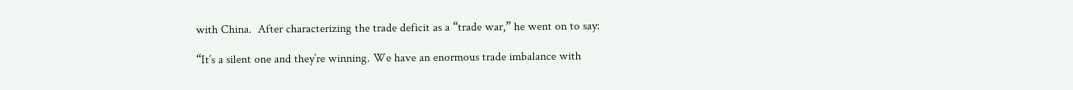with China.  After characterizing the trade deficit as a “trade war,” he went on to say:

“It’s a silent one and they’re winning. We have an enormous trade imbalance with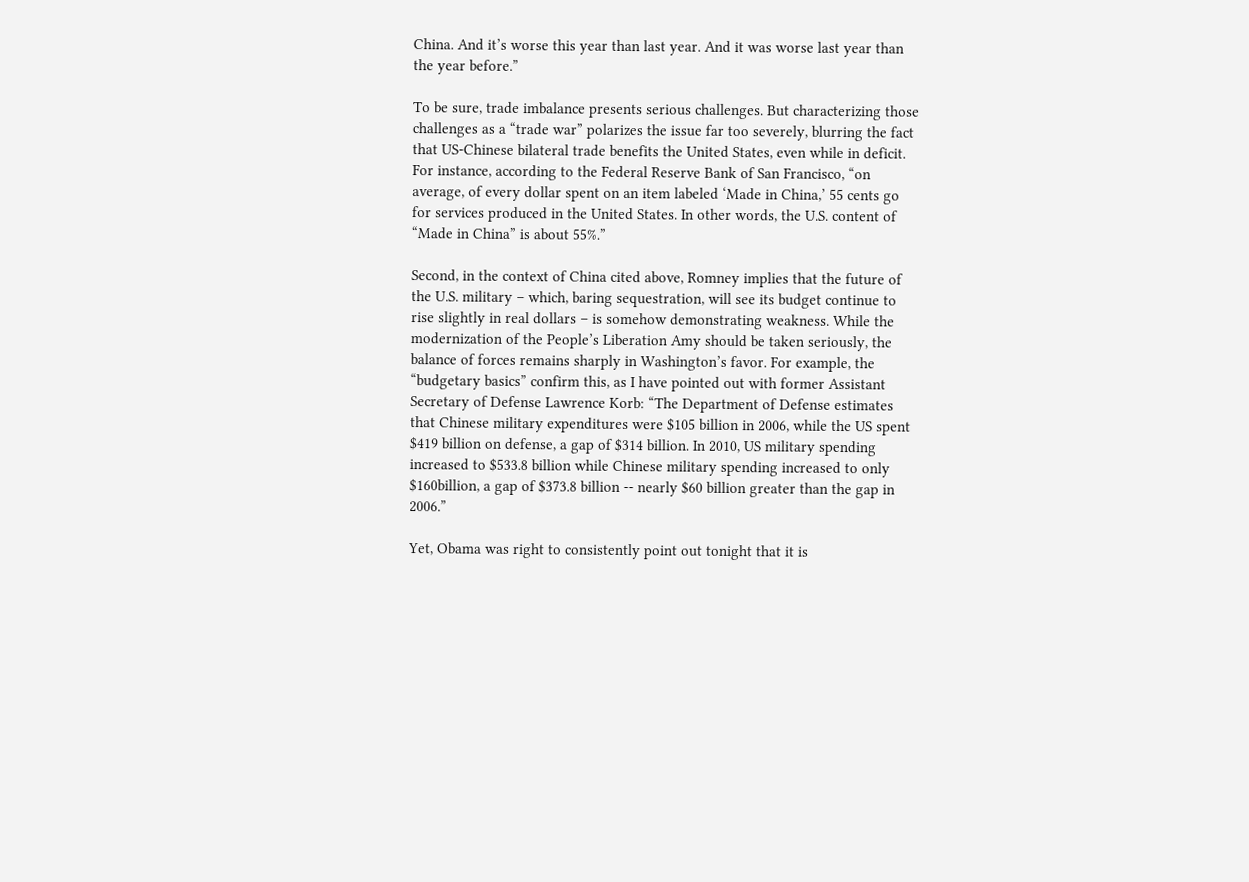China. And it’s worse this year than last year. And it was worse last year than the year before.”

To be sure, trade imbalance presents serious challenges. But characterizing those challenges as a “trade war” polarizes the issue far too severely, blurring the fact that US-Chinese bilateral trade benefits the United States, even while in deficit. For instance, according to the Federal Reserve Bank of San Francisco, “on average, of every dollar spent on an item labeled ‘Made in China,’ 55 cents go for services produced in the United States. In other words, the U.S. content of “Made in China” is about 55%.”

Second, in the context of China cited above, Romney implies that the future of the U.S. military – which, baring sequestration, will see its budget continue to rise slightly in real dollars – is somehow demonstrating weakness. While the modernization of the People’s Liberation Amy should be taken seriously, the balance of forces remains sharply in Washington’s favor. For example, the “budgetary basics” confirm this, as I have pointed out with former Assistant Secretary of Defense Lawrence Korb: “The Department of Defense estimates that Chinese military expenditures were $105 billion in 2006, while the US spent $419 billion on defense, a gap of $314 billion. In 2010, US military spending increased to $533.8 billion while Chinese military spending increased to only $160billion, a gap of $373.8 billion -- nearly $60 billion greater than the gap in 2006.”

Yet, Obama was right to consistently point out tonight that it is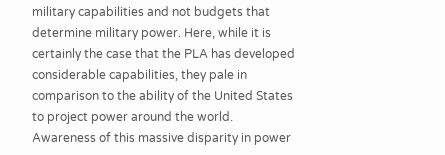military capabilities and not budgets that determine military power. Here, while it is certainly the case that the PLA has developed considerable capabilities, they pale in comparison to the ability of the United States to project power around the world. Awareness of this massive disparity in power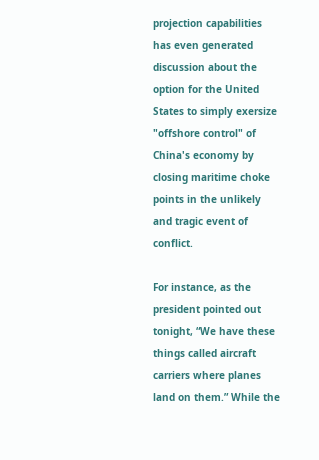projection capabilities has even generated discussion about the option for the United States to simply exersize "offshore control" of China's economy by closing maritime choke points in the unlikely and tragic event of conflict.

For instance, as the president pointed out tonight, “We have these things called aircraft carriers where planes land on them.” While the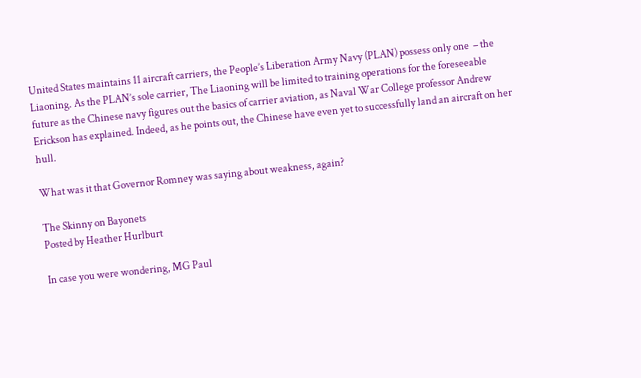United States maintains 11 aircraft carriers, the People’s Liberation Army Navy (PLAN) possess only one  – the Liaoning. As the PLAN’s sole carrier, The Liaoning will be limited to training operations for the foreseeable future as the Chinese navy figures out the basics of carrier aviation, as Naval War College professor Andrew Erickson has explained. Indeed, as he points out, the Chinese have even yet to successfully land an aircraft on her hull.

What was it that Governor Romney was saying about weakness, again?

The Skinny on Bayonets
Posted by Heather Hurlburt

In case you were wondering, MG Paul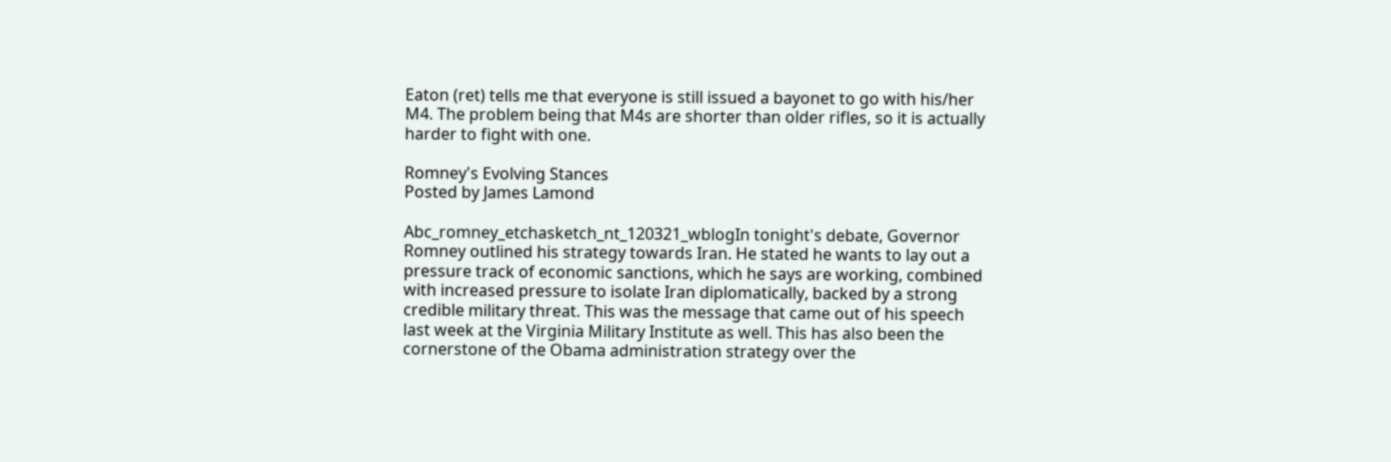Eaton (ret) tells me that everyone is still issued a bayonet to go with his/her M4. The problem being that M4s are shorter than older rifles, so it is actually harder to fight with one.

Romney's Evolving Stances
Posted by James Lamond

Abc_romney_etchasketch_nt_120321_wblogIn tonight's debate, Governor Romney outlined his strategy towards Iran. He stated he wants to lay out a pressure track of economic sanctions, which he says are working, combined with increased pressure to isolate Iran diplomatically, backed by a strong  credible military threat. This was the message that came out of his speech last week at the Virginia Military Institute as well. This has also been the cornerstone of the Obama administration strategy over the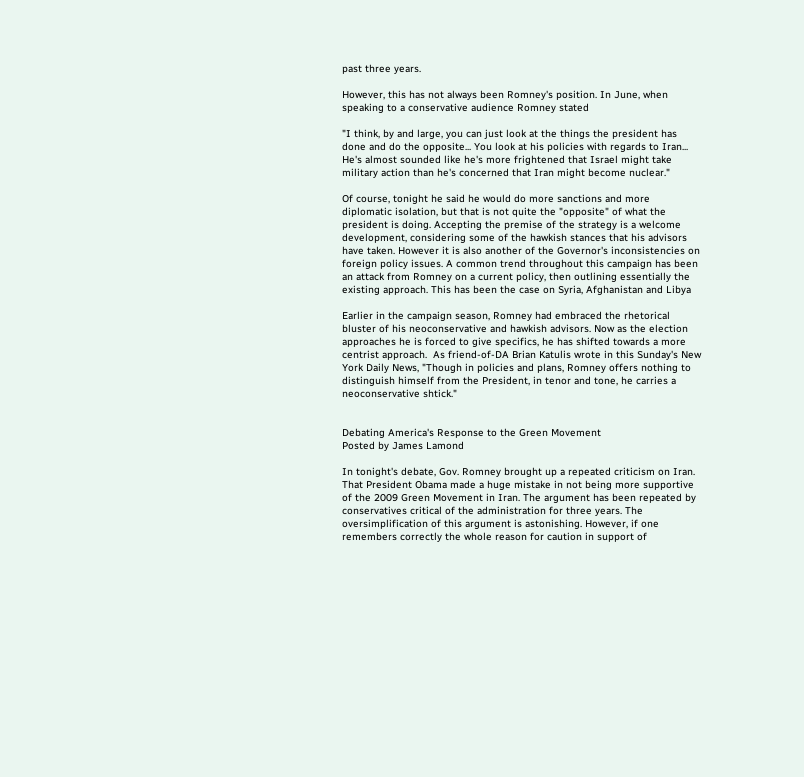past three years.

However, this has not always been Romney's position. In June, when speaking to a conservative audience Romney stated

"I think, by and large, you can just look at the things the president has done and do the opposite... You look at his policies with regards to Iran... He's almost sounded like he's more frightened that Israel might take military action than he's concerned that Iran might become nuclear."

Of course, tonight he said he would do more sanctions and more diplomatic isolation, but that is not quite the "opposite" of what the president is doing. Accepting the premise of the strategy is a welcome development, considering some of the hawkish stances that his advisors have taken. However it is also another of the Governor's inconsistencies on foreign policy issues. A common trend throughout this campaign has been an attack from Romney on a current policy, then outlining essentially the existing approach. This has been the case on Syria, Afghanistan and Libya

Earlier in the campaign season, Romney had embraced the rhetorical bluster of his neoconservative and hawkish advisors. Now as the election approaches he is forced to give specifics, he has shifted towards a more centrist approach.  As friend-of-DA Brian Katulis wrote in this Sunday's New York Daily News, "Though in policies and plans, Romney offers nothing to distinguish himself from the President, in tenor and tone, he carries a neoconservative shtick."


Debating America's Response to the Green Movement
Posted by James Lamond

In tonight's debate, Gov. Romney brought up a repeated criticism on Iran. That President Obama made a huge mistake in not being more supportive of the 2009 Green Movement in Iran. The argument has been repeated by conservatives critical of the administration for three years. The oversimplification of this argument is astonishing. However, if one remembers correctly the whole reason for caution in support of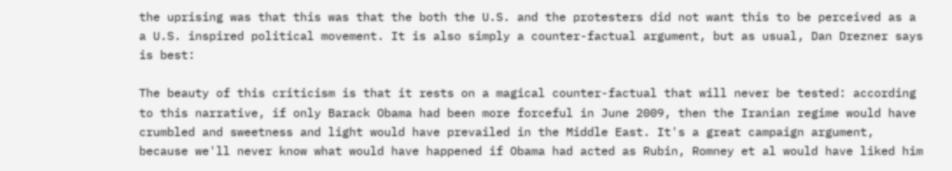the uprising was that this was that the both the U.S. and the protesters did not want this to be perceived as a a U.S. inspired political movement. It is also simply a counter-factual argument, but as usual, Dan Drezner says is best:

The beauty of this criticism is that it rests on a magical counter-factual that will never be tested: according to this narrative, if only Barack Obama had been more forceful in June 2009, then the Iranian regime would have crumbled and sweetness and light would have prevailed in the Middle East. It's a great campaign argument, because we'll never know what would have happened if Obama had acted as Rubin, Romney et al would have liked him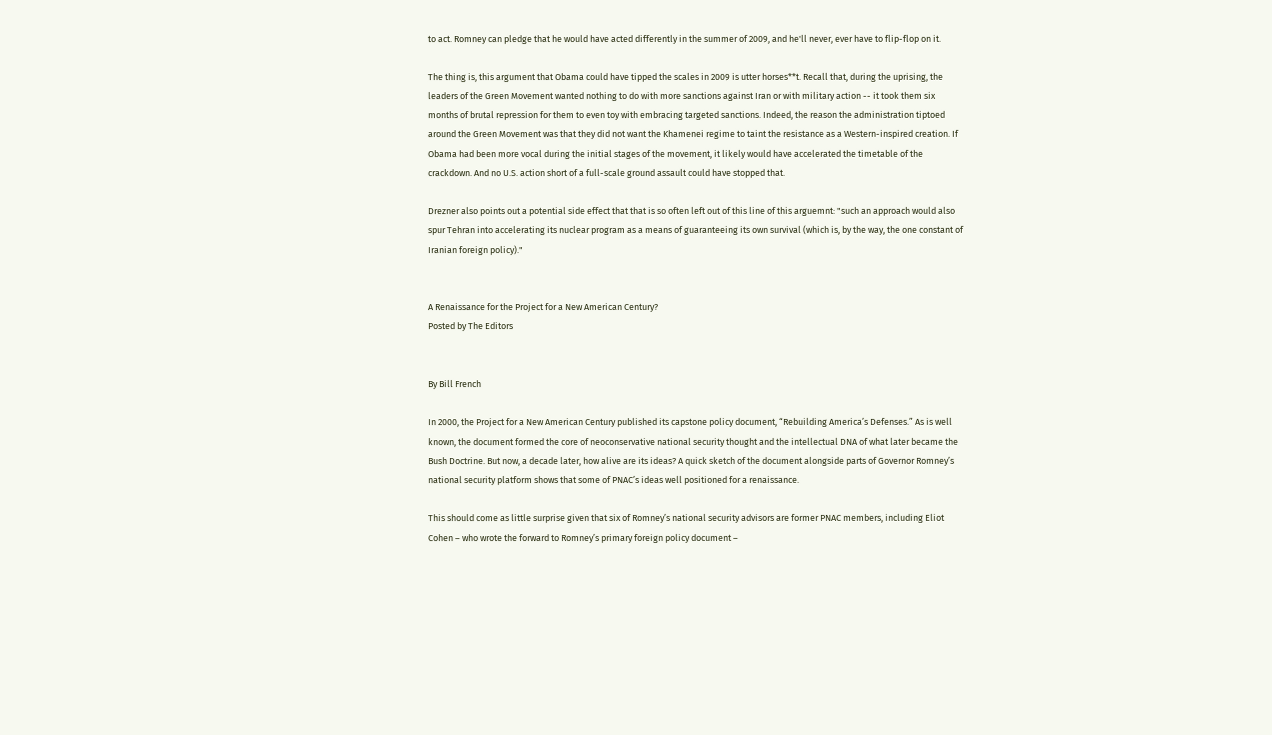to act. Romney can pledge that he would have acted differently in the summer of 2009, and he'll never, ever have to flip-flop on it.

The thing is, this argument that Obama could have tipped the scales in 2009 is utter horses**t. Recall that, during the uprising, the leaders of the Green Movement wanted nothing to do with more sanctions against Iran or with military action -- it took them six months of brutal repression for them to even toy with embracing targeted sanctions. Indeed, the reason the administration tiptoed around the Green Movement was that they did not want the Khamenei regime to taint the resistance as a Western-inspired creation. If Obama had been more vocal during the initial stages of the movement, it likely would have accelerated the timetable of the crackdown. And no U.S. action short of a full-scale ground assault could have stopped that.

Drezner also points out a potential side effect that that is so often left out of this line of this arguemnt: "such an approach would also spur Tehran into accelerating its nuclear program as a means of guaranteeing its own survival (which is, by the way, the one constant of Iranian foreign policy)."


A Renaissance for the Project for a New American Century?
Posted by The Editors


By Bill French

In 2000, the Project for a New American Century published its capstone policy document, “Rebuilding America’s Defenses.” As is well known, the document formed the core of neoconservative national security thought and the intellectual DNA of what later became the Bush Doctrine. But now, a decade later, how alive are its ideas? A quick sketch of the document alongside parts of Governor Romney’s national security platform shows that some of PNAC’s ideas well positioned for a renaissance.

This should come as little surprise given that six of Romney’s national security advisors are former PNAC members, including Eliot Cohen – who wrote the forward to Romney’s primary foreign policy document –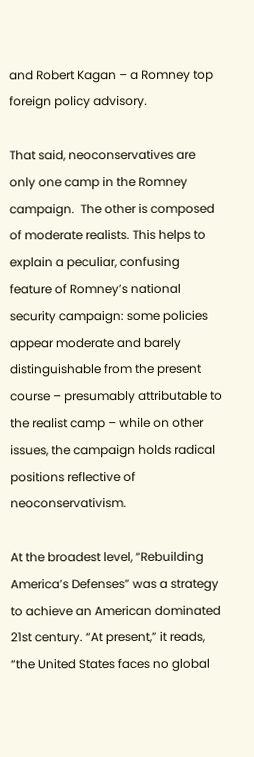and Robert Kagan – a Romney top foreign policy advisory.

That said, neoconservatives are only one camp in the Romney campaign.  The other is composed of moderate realists. This helps to explain a peculiar, confusing  feature of Romney’s national security campaign: some policies appear moderate and barely distinguishable from the present course – presumably attributable to the realist camp – while on other issues, the campaign holds radical positions reflective of neoconservativism.

At the broadest level, “Rebuilding America’s Defenses” was a strategy to achieve an American dominated 21st century. “At present,” it reads, “the United States faces no global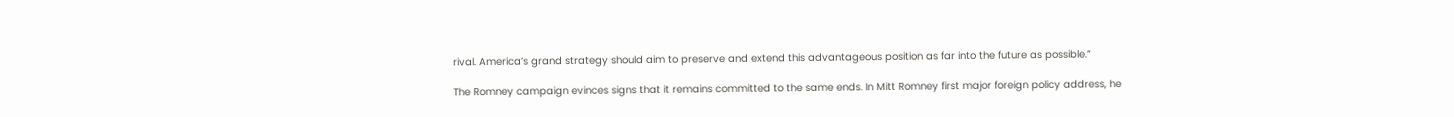rival. America’s grand strategy should aim to preserve and extend this advantageous position as far into the future as possible.”

The Romney campaign evinces signs that it remains committed to the same ends. In Mitt Romney first major foreign policy address, he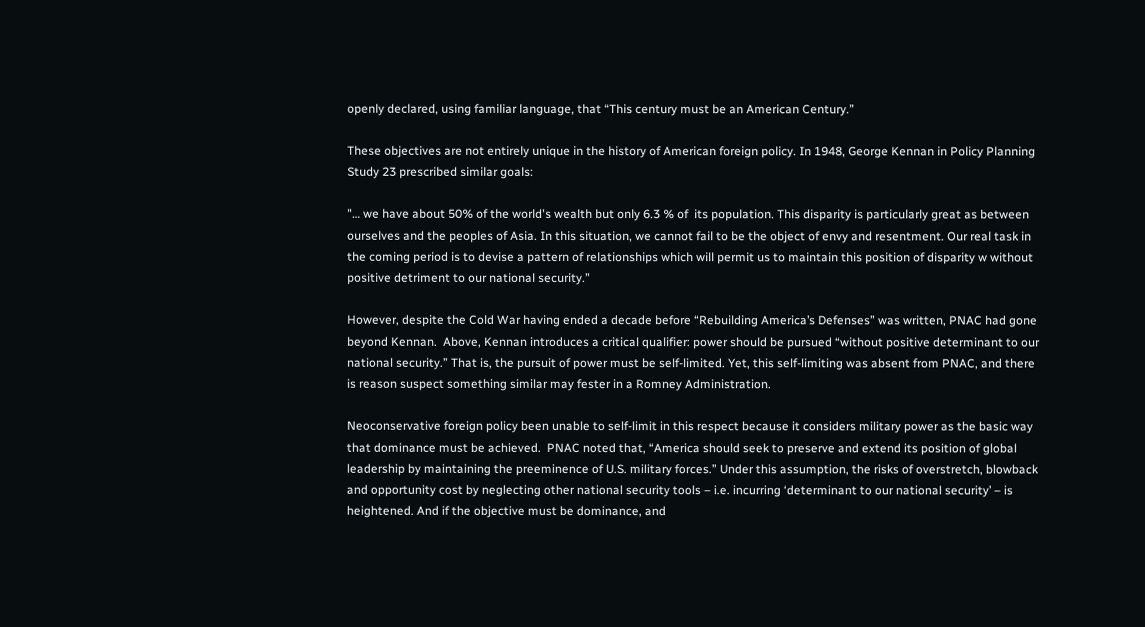openly declared, using familiar language, that “This century must be an American Century.”

These objectives are not entirely unique in the history of American foreign policy. In 1948, George Kennan in Policy Planning Study 23 prescribed similar goals:

"… we have about 50% of the world's wealth but only 6.3 % of  its population. This disparity is particularly great as between ourselves and the peoples of Asia. In this situation, we cannot fail to be the object of envy and resentment. Our real task in the coming period is to devise a pattern of relationships which will permit us to maintain this position of disparity w without positive detriment to our national security.”

However, despite the Cold War having ended a decade before “Rebuilding America’s Defenses” was written, PNAC had gone beyond Kennan.  Above, Kennan introduces a critical qualifier: power should be pursued “without positive determinant to our national security.” That is, the pursuit of power must be self-limited. Yet, this self-limiting was absent from PNAC, and there is reason suspect something similar may fester in a Romney Administration.

Neoconservative foreign policy been unable to self-limit in this respect because it considers military power as the basic way that dominance must be achieved.  PNAC noted that, “America should seek to preserve and extend its position of global leadership by maintaining the preeminence of U.S. military forces.” Under this assumption, the risks of overstretch, blowback and opportunity cost by neglecting other national security tools – i.e. incurring ‘determinant to our national security’ – is heightened. And if the objective must be dominance, and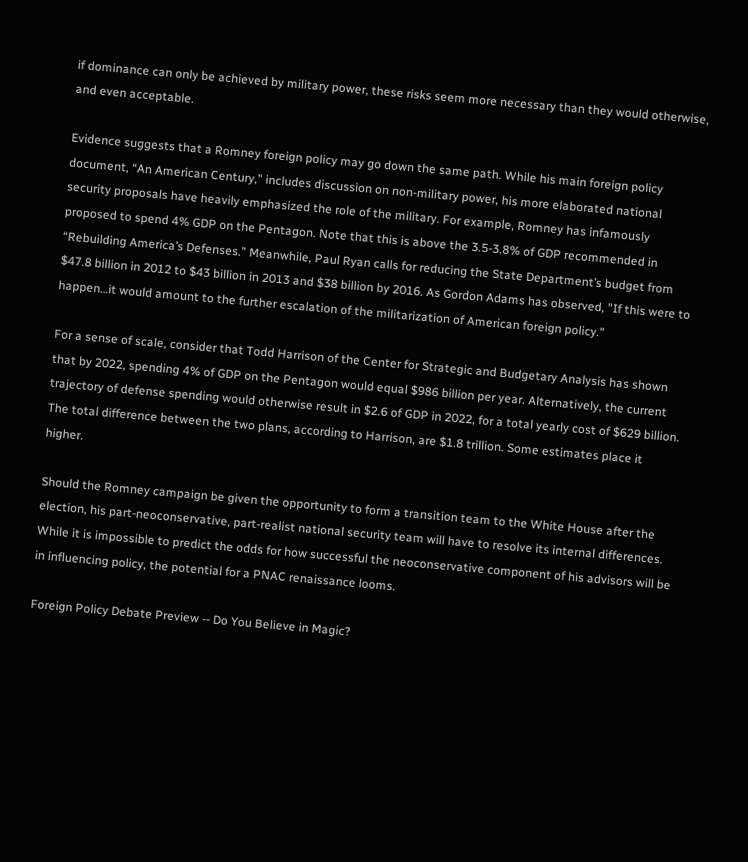if dominance can only be achieved by military power, these risks seem more necessary than they would otherwise, and even acceptable.

Evidence suggests that a Romney foreign policy may go down the same path. While his main foreign policy document, “An American Century,” includes discussion on non-military power, his more elaborated national security proposals have heavily emphasized the role of the military. For example, Romney has infamously proposed to spend 4% GDP on the Pentagon. Note that this is above the 3.5-3.8% of GDP recommended in “Rebuilding America’s Defenses.” Meanwhile, Paul Ryan calls for reducing the State Department’s budget from $47.8 billion in 2012 to $43 billion in 2013 and $38 billion by 2016. As Gordon Adams has observed, "If this were to happen…it would amount to the further escalation of the militarization of American foreign policy."

For a sense of scale, consider that Todd Harrison of the Center for Strategic and Budgetary Analysis has shown that by 2022, spending 4% of GDP on the Pentagon would equal $986 billion per year. Alternatively, the current trajectory of defense spending would otherwise result in $2.6 of GDP in 2022, for a total yearly cost of $629 billion. The total difference between the two plans, according to Harrison, are $1.8 trillion. Some estimates place it higher.

Should the Romney campaign be given the opportunity to form a transition team to the White House after the election, his part-neoconservative, part-realist national security team will have to resolve its internal differences. While it is impossible to predict the odds for how successful the neoconservative component of his advisors will be in influencing policy, the potential for a PNAC renaissance looms.

Foreign Policy Debate Preview -- Do You Believe in Magic?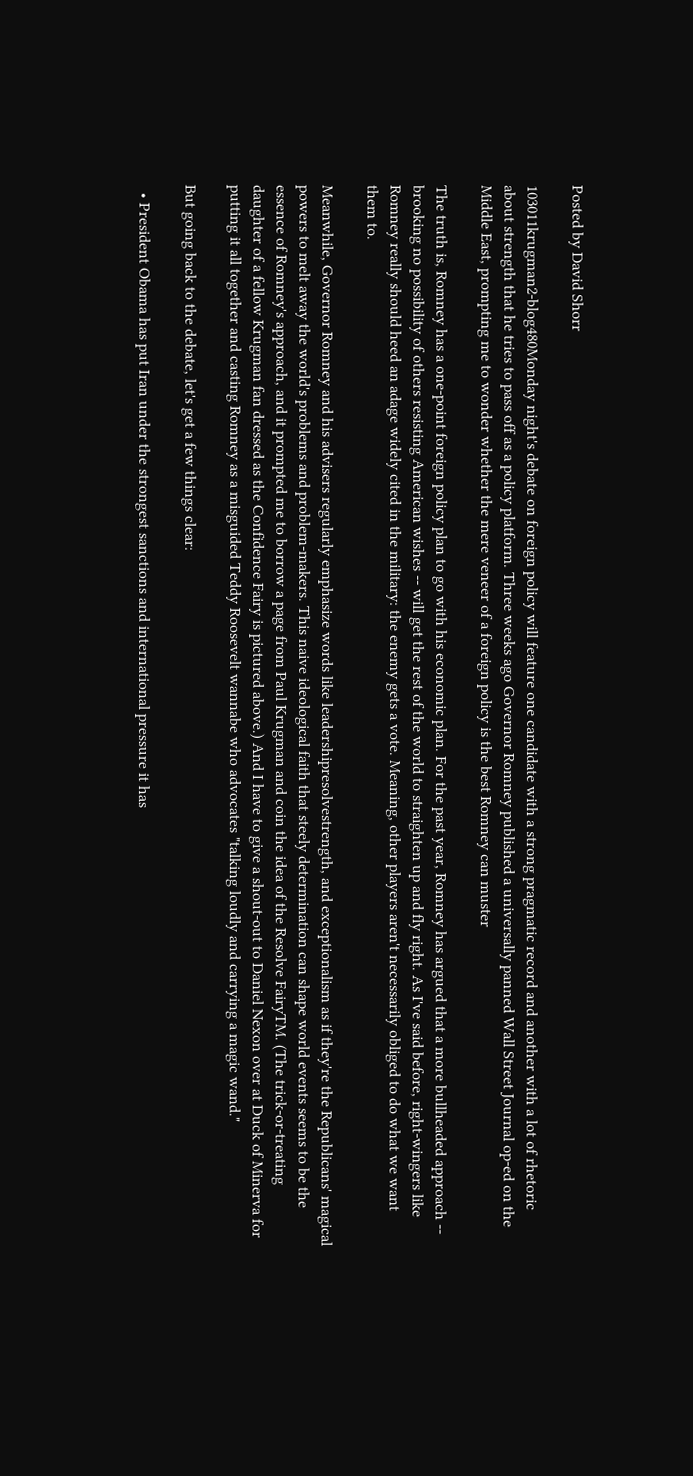Posted by David Shorr

103011krugman2-blog480Monday night's debate on foreign policy will feature one candidate with a strong pragmatic record and another with a lot of rhetoric about strength that he tries to pass off as a policy platform. Three weeks ago Governor Romney published a universally panned Wall Street Journal op-ed on the Middle East, prompting me to wonder whether the mere veneer of a foreign policy is the best Romney can muster

The truth is, Romney has a one-point foreign policy plan to go with his economic plan. For the past year, Romney has argued that a more bullheaded approach -- brooking no possibility of others resisting American wishes -- will get the rest of the world to straighten up and fly right. As I've said before, right-wingers like Romney really should heed an adage widely cited in the military: the enemy gets a vote. Meaning, other players aren't necessarily obliged to do what we want them to.

Meanwhile, Governor Romney and his advisers regularly emphasize words like leadershipresolvestrength, and exceptionalism as if they're the Republicans' magical powers to melt away the world's problems and problem-makers. This naive ideological faith that steely determination can shape world events seems to be the essence of Romney's approach, and it prompted me to borrow a page from Paul Krugman and coin the idea of the Resolve FairyTM. (The trick-or-treating daughter of a fellow Krugman fan dressed as the Confidence Fairy is pictured above.) And I have to give a shout-out to Daniel Nexon over at Duck of Minerva for putting it all together and casting Romney as a misguided Teddy Roosevelt wannabe who advocates "talking loudly and carrying a magic wand."

But going back to the debate, let's get a few things clear:

  • President Obama has put Iran under the strongest sanctions and international pressure it has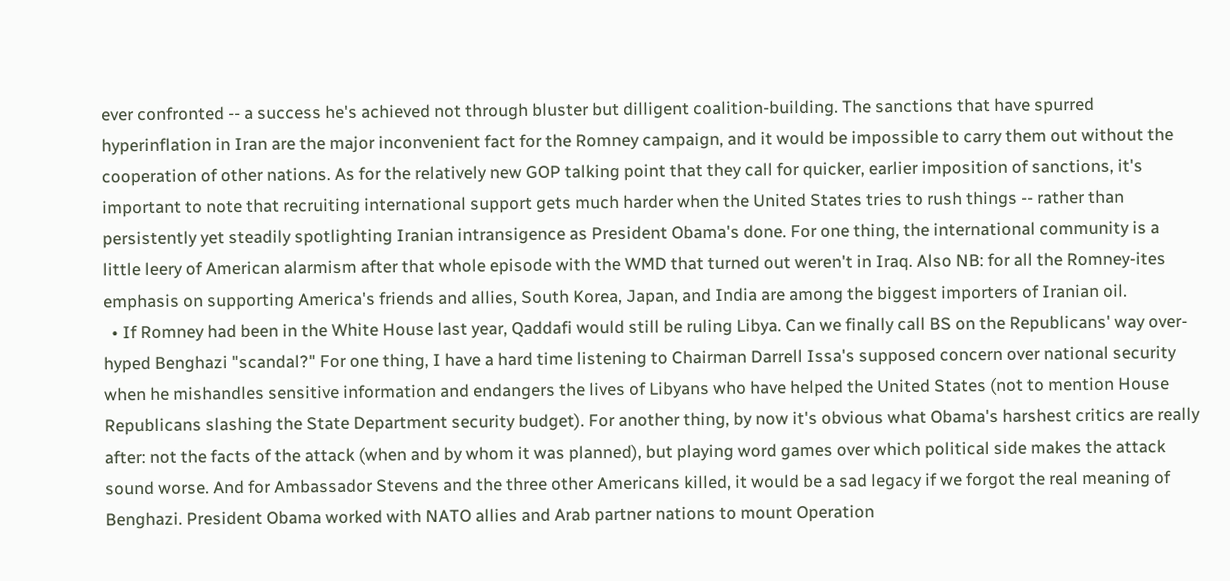ever confronted -- a success he's achieved not through bluster but dilligent coalition-building. The sanctions that have spurred hyperinflation in Iran are the major inconvenient fact for the Romney campaign, and it would be impossible to carry them out without the cooperation of other nations. As for the relatively new GOP talking point that they call for quicker, earlier imposition of sanctions, it's important to note that recruiting international support gets much harder when the United States tries to rush things -- rather than persistently yet steadily spotlighting Iranian intransigence as President Obama's done. For one thing, the international community is a little leery of American alarmism after that whole episode with the WMD that turned out weren't in Iraq. Also NB: for all the Romney-ites emphasis on supporting America's friends and allies, South Korea, Japan, and India are among the biggest importers of Iranian oil.
  • If Romney had been in the White House last year, Qaddafi would still be ruling Libya. Can we finally call BS on the Republicans' way over-hyped Benghazi "scandal?" For one thing, I have a hard time listening to Chairman Darrell Issa's supposed concern over national security when he mishandles sensitive information and endangers the lives of Libyans who have helped the United States (not to mention House Republicans slashing the State Department security budget). For another thing, by now it's obvious what Obama's harshest critics are really after: not the facts of the attack (when and by whom it was planned), but playing word games over which political side makes the attack sound worse. And for Ambassador Stevens and the three other Americans killed, it would be a sad legacy if we forgot the real meaning of Benghazi. President Obama worked with NATO allies and Arab partner nations to mount Operation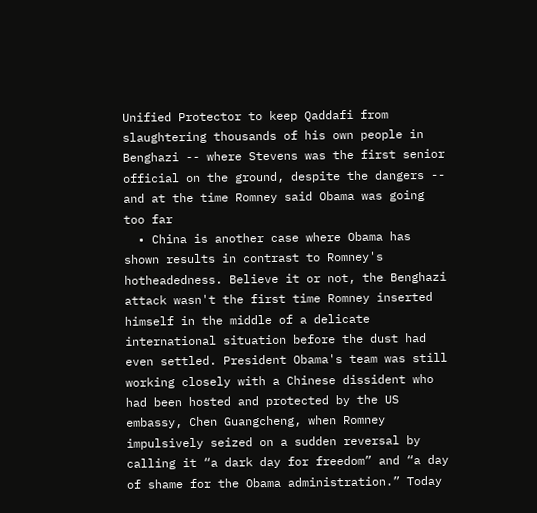Unified Protector to keep Qaddafi from slaughtering thousands of his own people in Benghazi -- where Stevens was the first senior official on the ground, despite the dangers -- and at the time Romney said Obama was going too far
  • China is another case where Obama has shown results in contrast to Romney's hotheadedness. Believe it or not, the Benghazi attack wasn't the first time Romney inserted himself in the middle of a delicate international situation before the dust had even settled. President Obama's team was still working closely with a Chinese dissident who had been hosted and protected by the US embassy, Chen Guangcheng, when Romney impulsively seized on a sudden reversal by calling it “a dark day for freedom” and “a day of shame for the Obama administration.” Today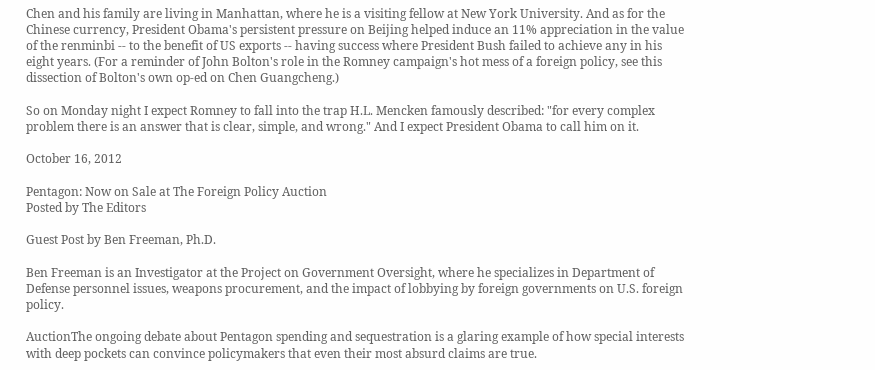Chen and his family are living in Manhattan, where he is a visiting fellow at New York University. And as for the Chinese currency, President Obama's persistent pressure on Beijing helped induce an 11% appreciation in the value of the renminbi -- to the benefit of US exports -- having success where President Bush failed to achieve any in his eight years. (For a reminder of John Bolton's role in the Romney campaign's hot mess of a foreign policy, see this dissection of Bolton's own op-ed on Chen Guangcheng.)

So on Monday night I expect Romney to fall into the trap H.L. Mencken famously described: "for every complex problem there is an answer that is clear, simple, and wrong." And I expect President Obama to call him on it.

October 16, 2012

Pentagon: Now on Sale at The Foreign Policy Auction
Posted by The Editors

Guest Post by Ben Freeman, Ph.D.

Ben Freeman is an Investigator at the Project on Government Oversight, where he specializes in Department of Defense personnel issues, weapons procurement, and the impact of lobbying by foreign governments on U.S. foreign policy.

AuctionThe ongoing debate about Pentagon spending and sequestration is a glaring example of how special interests with deep pockets can convince policymakers that even their most absurd claims are true.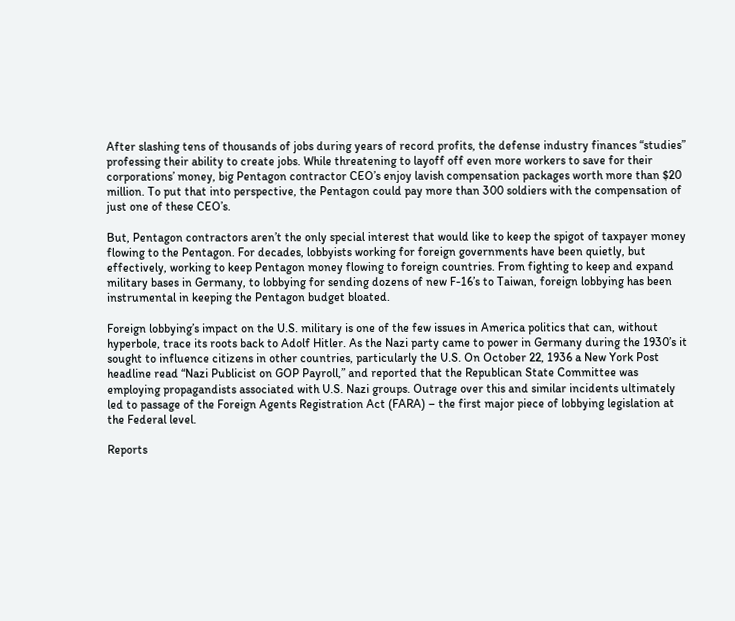After slashing tens of thousands of jobs during years of record profits, the defense industry finances “studies” professing their ability to create jobs. While threatening to layoff off even more workers to save for their corporations’ money, big Pentagon contractor CEO’s enjoy lavish compensation packages worth more than $20 million. To put that into perspective, the Pentagon could pay more than 300 soldiers with the compensation of just one of these CEO’s.

But, Pentagon contractors aren’t the only special interest that would like to keep the spigot of taxpayer money flowing to the Pentagon. For decades, lobbyists working for foreign governments have been quietly, but effectively, working to keep Pentagon money flowing to foreign countries. From fighting to keep and expand military bases in Germany, to lobbying for sending dozens of new F-16’s to Taiwan, foreign lobbying has been instrumental in keeping the Pentagon budget bloated.

Foreign lobbying’s impact on the U.S. military is one of the few issues in America politics that can, without hyperbole, trace its roots back to Adolf Hitler. As the Nazi party came to power in Germany during the 1930’s it sought to influence citizens in other countries, particularly the U.S. On October 22, 1936 a New York Post headline read “Nazi Publicist on GOP Payroll,” and reported that the Republican State Committee was employing propagandists associated with U.S. Nazi groups. Outrage over this and similar incidents ultimately led to passage of the Foreign Agents Registration Act (FARA) – the first major piece of lobbying legislation at the Federal level.

Reports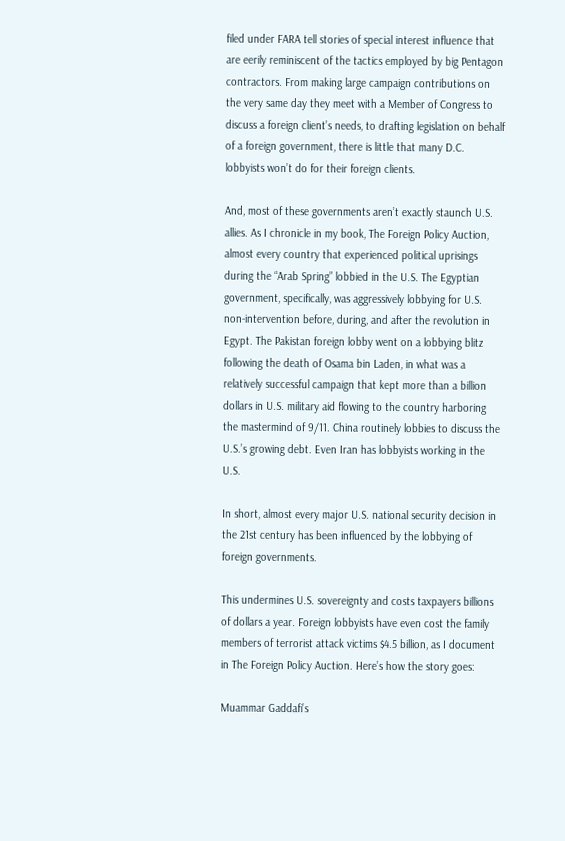filed under FARA tell stories of special interest influence that are eerily reminiscent of the tactics employed by big Pentagon contractors. From making large campaign contributions on the very same day they meet with a Member of Congress to discuss a foreign client’s needs, to drafting legislation on behalf of a foreign government, there is little that many D.C. lobbyists won’t do for their foreign clients.

And, most of these governments aren’t exactly staunch U.S. allies. As I chronicle in my book, The Foreign Policy Auction, almost every country that experienced political uprisings during the “Arab Spring” lobbied in the U.S. The Egyptian government, specifically, was aggressively lobbying for U.S. non-intervention before, during, and after the revolution in Egypt. The Pakistan foreign lobby went on a lobbying blitz following the death of Osama bin Laden, in what was a relatively successful campaign that kept more than a billion dollars in U.S. military aid flowing to the country harboring the mastermind of 9/11. China routinely lobbies to discuss the U.S.’s growing debt. Even Iran has lobbyists working in the U.S.

In short, almost every major U.S. national security decision in the 21st century has been influenced by the lobbying of foreign governments.

This undermines U.S. sovereignty and costs taxpayers billions of dollars a year. Foreign lobbyists have even cost the family members of terrorist attack victims $4.5 billion, as I document in The Foreign Policy Auction. Here’s how the story goes:

Muammar Gaddafi’s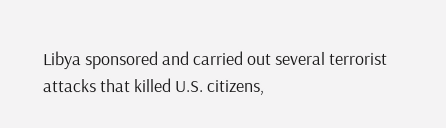Libya sponsored and carried out several terrorist attacks that killed U.S. citizens,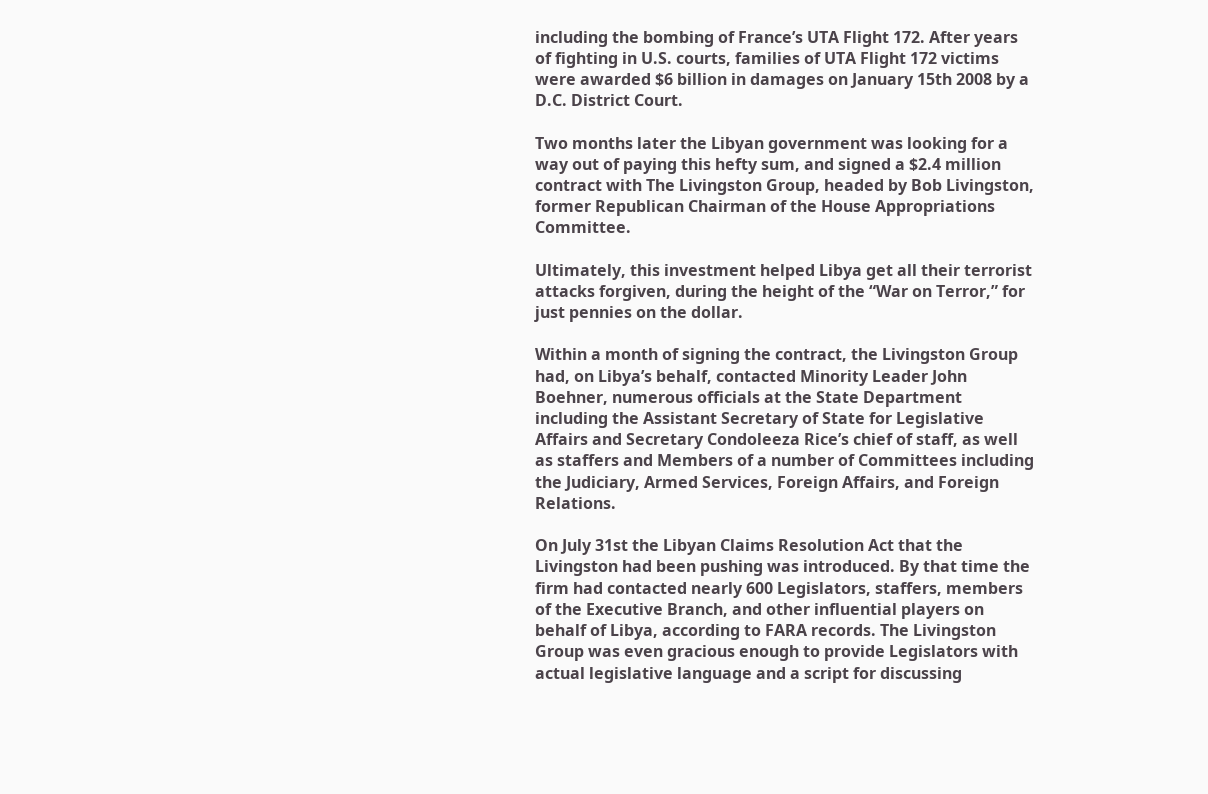including the bombing of France’s UTA Flight 172. After years of fighting in U.S. courts, families of UTA Flight 172 victims were awarded $6 billion in damages on January 15th 2008 by a D.C. District Court.

Two months later the Libyan government was looking for a way out of paying this hefty sum, and signed a $2.4 million contract with The Livingston Group, headed by Bob Livingston, former Republican Chairman of the House Appropriations Committee.

Ultimately, this investment helped Libya get all their terrorist attacks forgiven, during the height of the “War on Terror,” for just pennies on the dollar.

Within a month of signing the contract, the Livingston Group had, on Libya’s behalf, contacted Minority Leader John Boehner, numerous officials at the State Department including the Assistant Secretary of State for Legislative Affairs and Secretary Condoleeza Rice’s chief of staff, as well as staffers and Members of a number of Committees including the Judiciary, Armed Services, Foreign Affairs, and Foreign Relations.

On July 31st the Libyan Claims Resolution Act that the Livingston had been pushing was introduced. By that time the firm had contacted nearly 600 Legislators, staffers, members of the Executive Branch, and other influential players on behalf of Libya, according to FARA records. The Livingston Group was even gracious enough to provide Legislators with actual legislative language and a script for discussing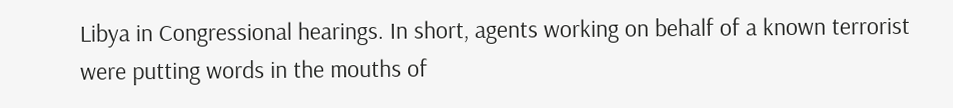Libya in Congressional hearings. In short, agents working on behalf of a known terrorist were putting words in the mouths of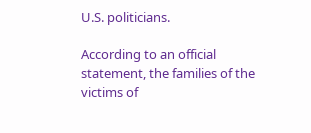U.S. politicians.

According to an official statement, the families of the victims of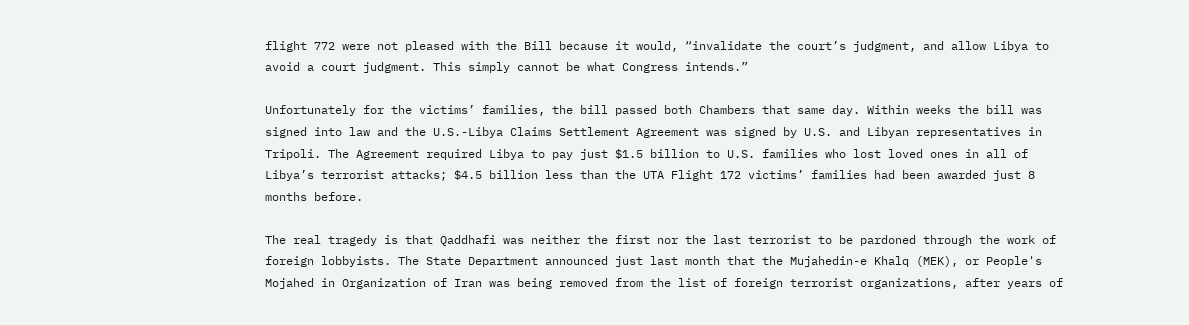flight 772 were not pleased with the Bill because it would, “invalidate the court’s judgment, and allow Libya to avoid a court judgment. This simply cannot be what Congress intends.”

Unfortunately for the victims’ families, the bill passed both Chambers that same day. Within weeks the bill was signed into law and the U.S.-Libya Claims Settlement Agreement was signed by U.S. and Libyan representatives in Tripoli. The Agreement required Libya to pay just $1.5 billion to U.S. families who lost loved ones in all of Libya’s terrorist attacks; $4.5 billion less than the UTA Flight 172 victims’ families had been awarded just 8 months before.

The real tragedy is that Qaddhafi was neither the first nor the last terrorist to be pardoned through the work of foreign lobbyists. The State Department announced just last month that the Mujahedin-e Khalq (MEK), or People's Mojahed in Organization of Iran was being removed from the list of foreign terrorist organizations, after years of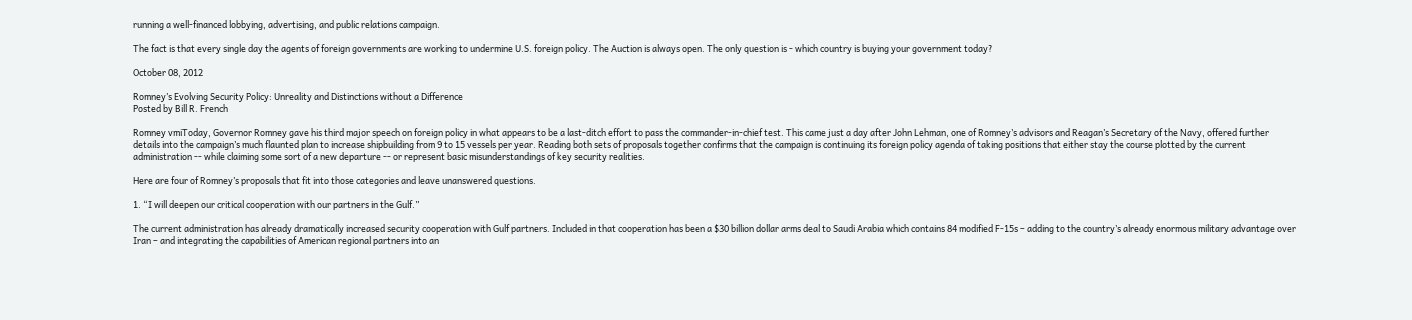running a well-financed lobbying, advertising, and public relations campaign.

The fact is that every single day the agents of foreign governments are working to undermine U.S. foreign policy. The Auction is always open. The only question is - which country is buying your government today?

October 08, 2012

Romney’s Evolving Security Policy: Unreality and Distinctions without a Difference
Posted by Bill R. French

Romney vmiToday, Governor Romney gave his third major speech on foreign policy in what appears to be a last-ditch effort to pass the commander-in-chief test. This came just a day after John Lehman, one of Romney’s advisors and Reagan’s Secretary of the Navy, offered further details into the campaign’s much flaunted plan to increase shipbuilding from 9 to 15 vessels per year. Reading both sets of proposals together confirms that the campaign is continuing its foreign policy agenda of taking positions that either stay the course plotted by the current administration -- while claiming some sort of a new departure -- or represent basic misunderstandings of key security realities.

Here are four of Romney’s proposals that fit into those categories and leave unanswered questions.

1. “I will deepen our critical cooperation with our partners in the Gulf.”

The current administration has already dramatically increased security cooperation with Gulf partners. Included in that cooperation has been a $30 billion dollar arms deal to Saudi Arabia which contains 84 modified F-15s – adding to the country’s already enormous military advantage over Iran – and integrating the capabilities of American regional partners into an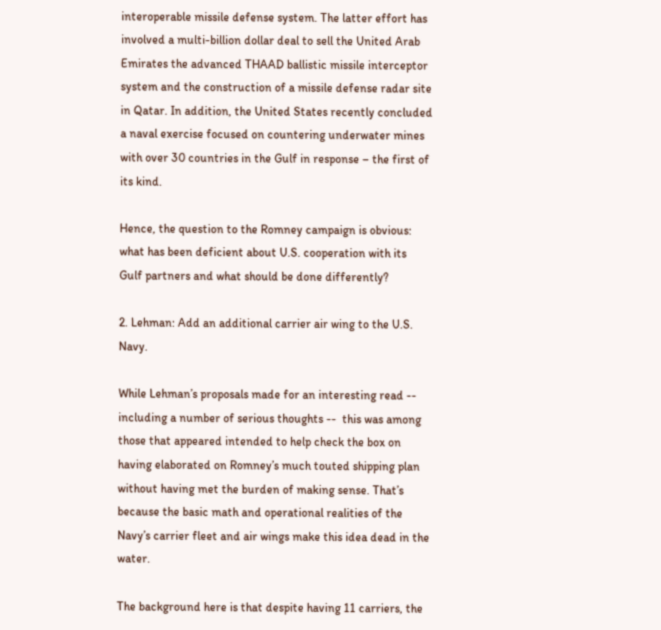interoperable missile defense system. The latter effort has involved a multi-billion dollar deal to sell the United Arab Emirates the advanced THAAD ballistic missile interceptor system and the construction of a missile defense radar site in Qatar. In addition, the United States recently concluded a naval exercise focused on countering underwater mines with over 30 countries in the Gulf in response – the first of its kind.

Hence, the question to the Romney campaign is obvious: what has been deficient about U.S. cooperation with its Gulf partners and what should be done differently?

2. Lehman: Add an additional carrier air wing to the U.S. Navy.

While Lehman’s proposals made for an interesting read -- including a number of serious thoughts --  this was among those that appeared intended to help check the box on having elaborated on Romney’s much touted shipping plan without having met the burden of making sense. That’s because the basic math and operational realities of the Navy’s carrier fleet and air wings make this idea dead in the water.

The background here is that despite having 11 carriers, the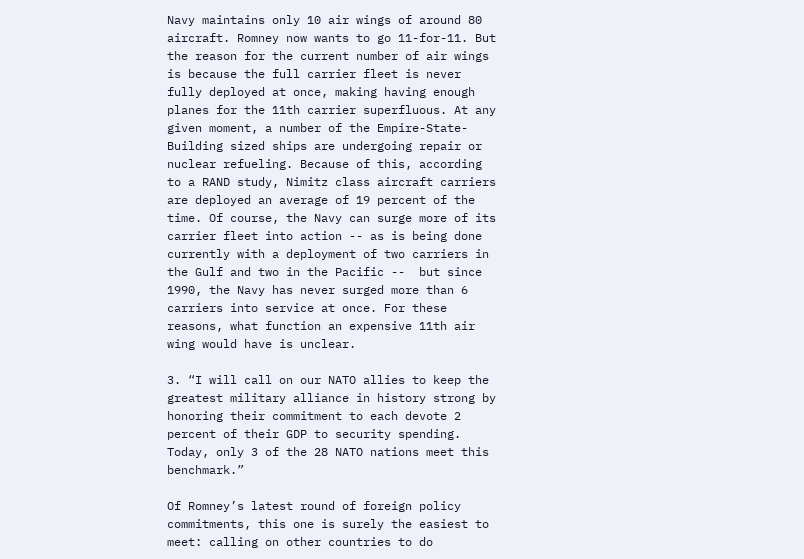Navy maintains only 10 air wings of around 80 aircraft. Romney now wants to go 11-for-11. But the reason for the current number of air wings is because the full carrier fleet is never fully deployed at once, making having enough planes for the 11th carrier superfluous. At any given moment, a number of the Empire-State-Building sized ships are undergoing repair or nuclear refueling. Because of this, according to a RAND study, Nimitz class aircraft carriers are deployed an average of 19 percent of the time. Of course, the Navy can surge more of its carrier fleet into action -- as is being done currently with a deployment of two carriers in the Gulf and two in the Pacific --  but since 1990, the Navy has never surged more than 6 carriers into service at once. For these reasons, what function an expensive 11th air wing would have is unclear.

3. “I will call on our NATO allies to keep the greatest military alliance in history strong by honoring their commitment to each devote 2 percent of their GDP to security spending. Today, only 3 of the 28 NATO nations meet this benchmark.”

Of Romney’s latest round of foreign policy commitments, this one is surely the easiest to meet: calling on other countries to do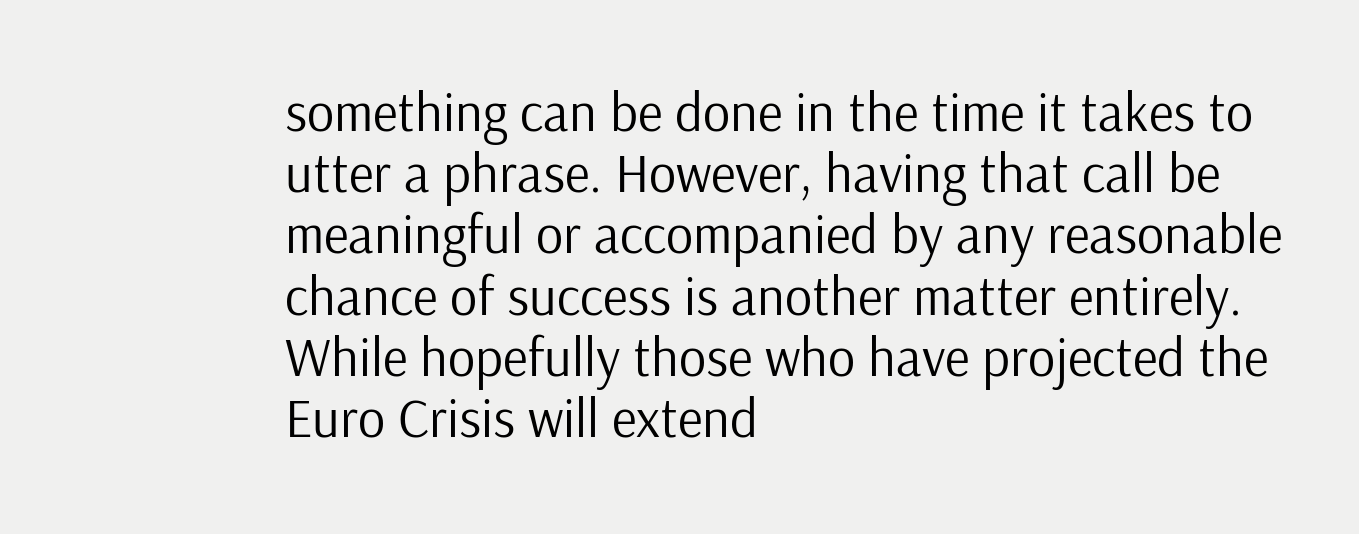something can be done in the time it takes to utter a phrase. However, having that call be meaningful or accompanied by any reasonable chance of success is another matter entirely. While hopefully those who have projected the Euro Crisis will extend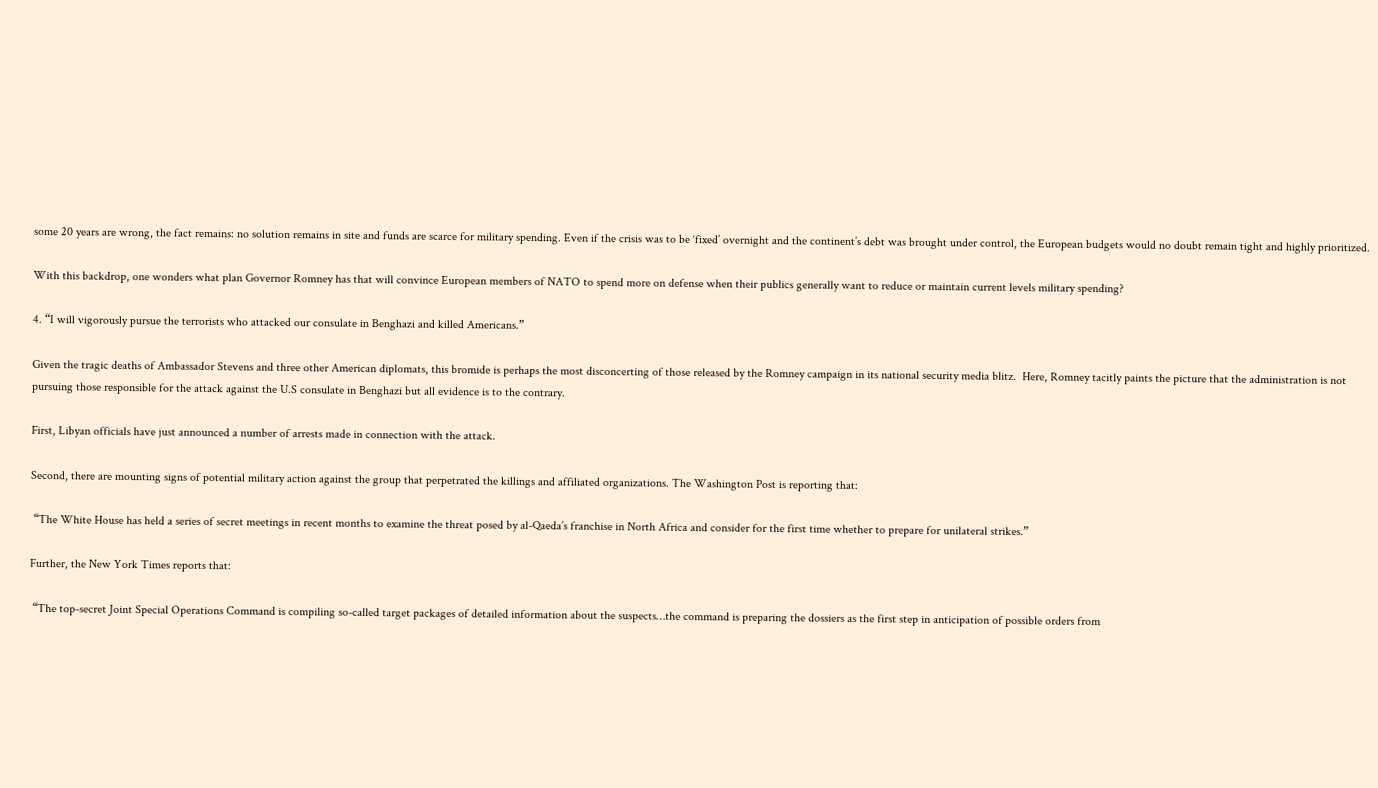some 20 years are wrong, the fact remains: no solution remains in site and funds are scarce for military spending. Even if the crisis was to be ‘fixed’ overnight and the continent’s debt was brought under control, the European budgets would no doubt remain tight and highly prioritized.

With this backdrop, one wonders what plan Governor Romney has that will convince European members of NATO to spend more on defense when their publics generally want to reduce or maintain current levels military spending?

4. “I will vigorously pursue the terrorists who attacked our consulate in Benghazi and killed Americans.”

Given the tragic deaths of Ambassador Stevens and three other American diplomats, this bromide is perhaps the most disconcerting of those released by the Romney campaign in its national security media blitz.  Here, Romney tacitly paints the picture that the administration is not  pursuing those responsible for the attack against the U.S consulate in Benghazi but all evidence is to the contrary.

First, Libyan officials have just announced a number of arrests made in connection with the attack.

Second, there are mounting signs of potential military action against the group that perpetrated the killings and affiliated organizations. The Washington Post is reporting that:

 “The White House has held a series of secret meetings in recent months to examine the threat posed by al-Qaeda’s franchise in North Africa and consider for the first time whether to prepare for unilateral strikes.”

Further, the New York Times reports that:

 “The top-secret Joint Special Operations Command is compiling so-called target packages of detailed information about the suspects…the command is preparing the dossiers as the first step in anticipation of possible orders from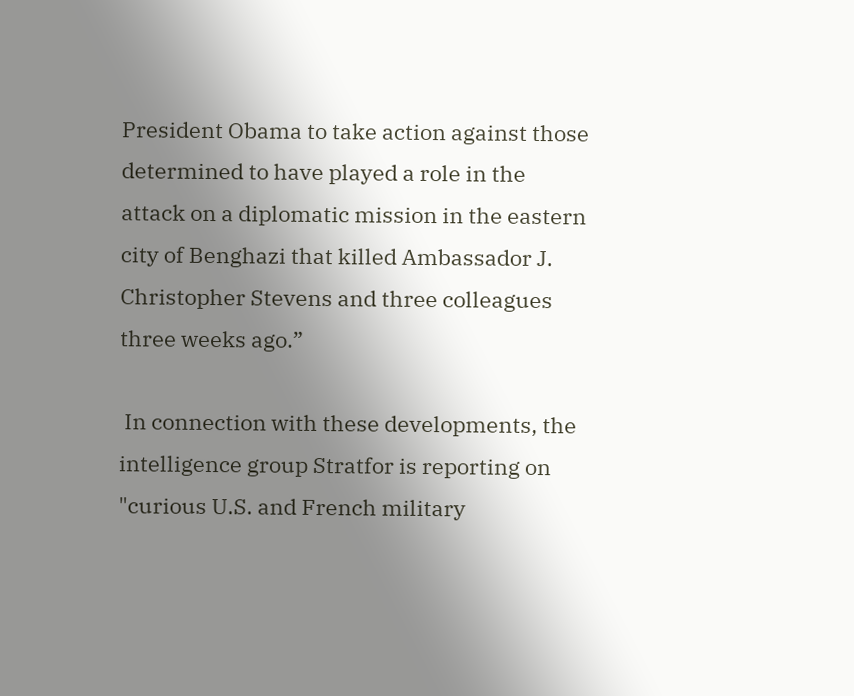President Obama to take action against those determined to have played a role in the attack on a diplomatic mission in the eastern city of Benghazi that killed Ambassador J. Christopher Stevens and three colleagues three weeks ago.”

 In connection with these developments, the intelligence group Stratfor is reporting on "curious U.S. and French military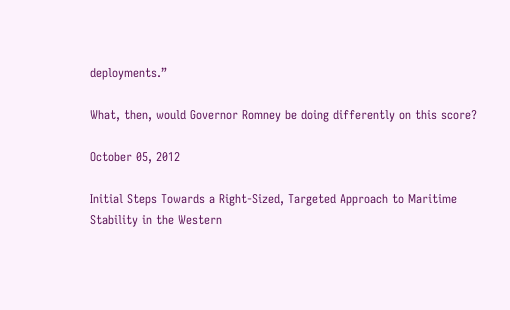deployments.”

What, then, would Governor Romney be doing differently on this score?

October 05, 2012

Initial Steps Towards a Right-Sized, Targeted Approach to Maritime Stability in the Western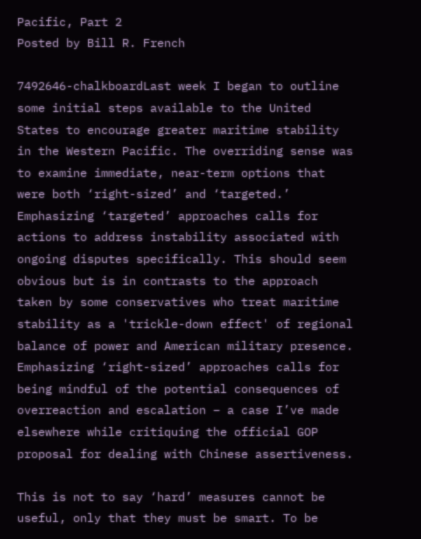Pacific, Part 2
Posted by Bill R. French

7492646-chalkboardLast week I began to outline some initial steps available to the United States to encourage greater maritime stability in the Western Pacific. The overriding sense was to examine immediate, near-term options that were both ‘right-sized’ and ‘targeted.’  Emphasizing ‘targeted’ approaches calls for actions to address instability associated with ongoing disputes specifically. This should seem obvious but is in contrasts to the approach taken by some conservatives who treat maritime stability as a 'trickle-down effect' of regional balance of power and American military presence. Emphasizing ‘right-sized’ approaches calls for being mindful of the potential consequences of overreaction and escalation – a case I’ve made elsewhere while critiquing the official GOP proposal for dealing with Chinese assertiveness.

This is not to say ‘hard’ measures cannot be useful, only that they must be smart. To be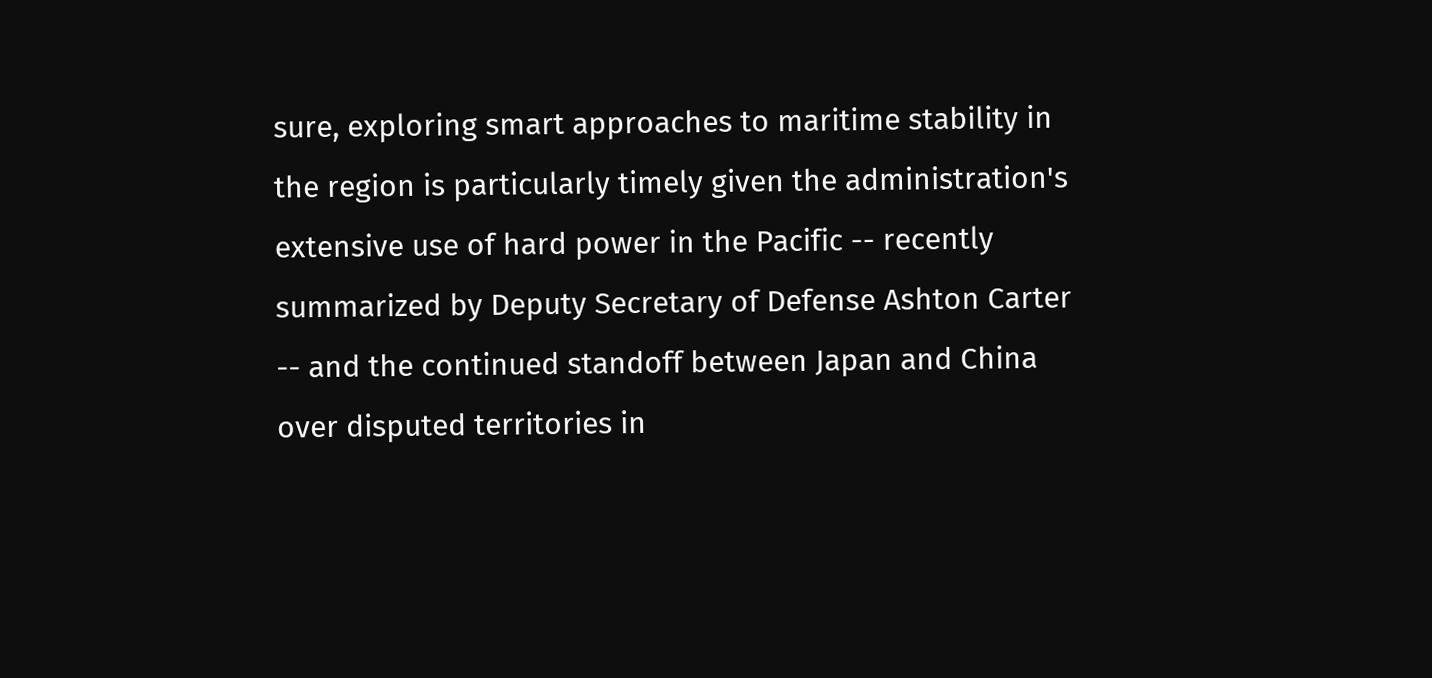sure, exploring smart approaches to maritime stability in the region is particularly timely given the administration's extensive use of hard power in the Pacific -- recently summarized by Deputy Secretary of Defense Ashton Carter -- and the continued standoff between Japan and China over disputed territories in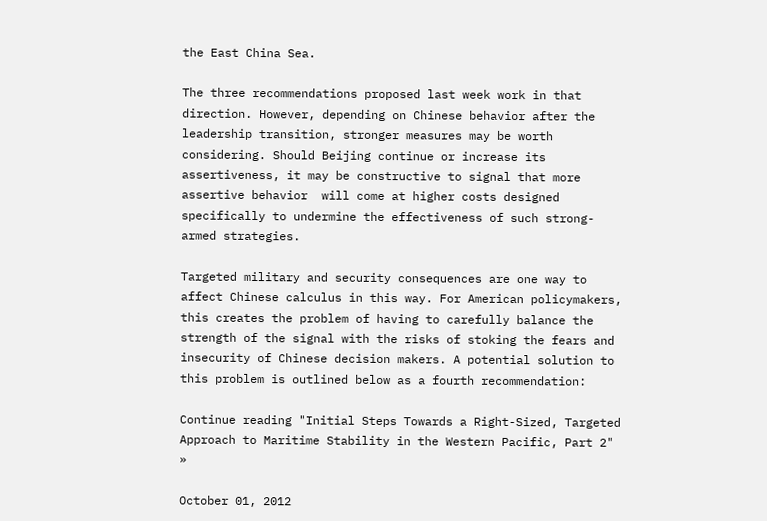the East China Sea.

The three recommendations proposed last week work in that direction. However, depending on Chinese behavior after the leadership transition, stronger measures may be worth considering. Should Beijing continue or increase its assertiveness, it may be constructive to signal that more assertive behavior  will come at higher costs designed specifically to undermine the effectiveness of such strong-armed strategies.

Targeted military and security consequences are one way to affect Chinese calculus in this way. For American policymakers, this creates the problem of having to carefully balance the strength of the signal with the risks of stoking the fears and insecurity of Chinese decision makers. A potential solution to this problem is outlined below as a fourth recommendation:

Continue reading "Initial Steps Towards a Right-Sized, Targeted Approach to Maritime Stability in the Western Pacific, Part 2" »

October 01, 2012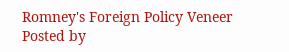Romney's Foreign Policy Veneer
Posted by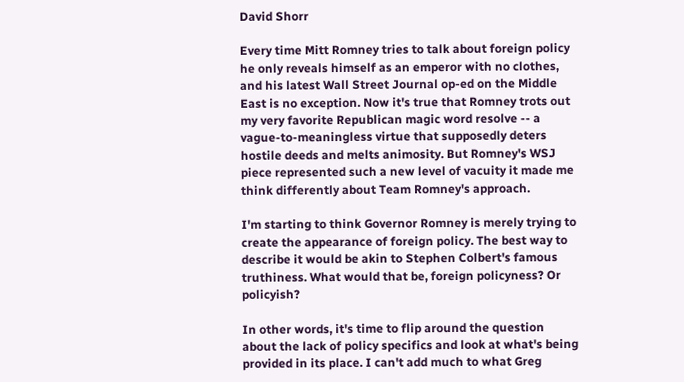David Shorr

Every time Mitt Romney tries to talk about foreign policy he only reveals himself as an emperor with no clothes, and his latest Wall Street Journal op-ed on the Middle East is no exception. Now it's true that Romney trots out my very favorite Republican magic word resolve -- a vague-to-meaningless virtue that supposedly deters hostile deeds and melts animosity. But Romney's WSJ piece represented such a new level of vacuity it made me think differently about Team Romney's approach.

I'm starting to think Governor Romney is merely trying to create the appearance of foreign policy. The best way to describe it would be akin to Stephen Colbert's famous truthiness. What would that be, foreign policyness? Or policyish?

In other words, it's time to flip around the question about the lack of policy specifics and look at what's being provided in its place. I can't add much to what Greg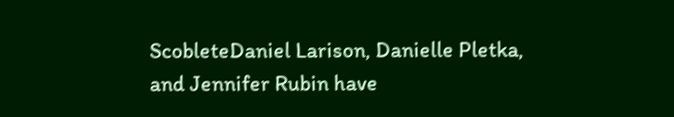ScobleteDaniel Larison, Danielle Pletka, and Jennifer Rubin have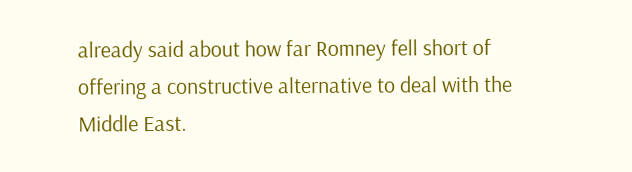already said about how far Romney fell short of offering a constructive alternative to deal with the Middle East.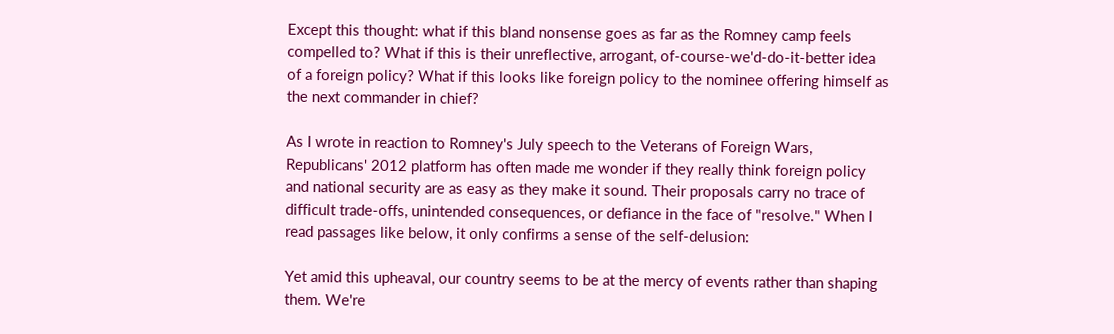Except this thought: what if this bland nonsense goes as far as the Romney camp feels compelled to? What if this is their unreflective, arrogant, of-course-we'd-do-it-better idea of a foreign policy? What if this looks like foreign policy to the nominee offering himself as the next commander in chief?

As I wrote in reaction to Romney's July speech to the Veterans of Foreign Wars, Republicans' 2012 platform has often made me wonder if they really think foreign policy and national security are as easy as they make it sound. Their proposals carry no trace of difficult trade-offs, unintended consequences, or defiance in the face of "resolve." When I read passages like below, it only confirms a sense of the self-delusion:

Yet amid this upheaval, our country seems to be at the mercy of events rather than shaping them. We're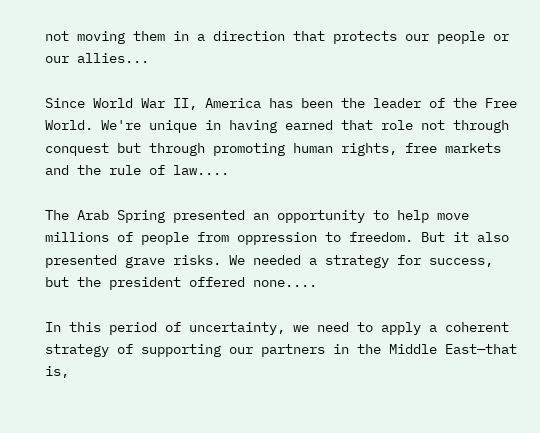not moving them in a direction that protects our people or our allies...

Since World War II, America has been the leader of the Free World. We're unique in having earned that role not through conquest but through promoting human rights, free markets and the rule of law....

The Arab Spring presented an opportunity to help move millions of people from oppression to freedom. But it also presented grave risks. We needed a strategy for success, but the president offered none....

In this period of uncertainty, we need to apply a coherent strategy of supporting our partners in the Middle East—that is,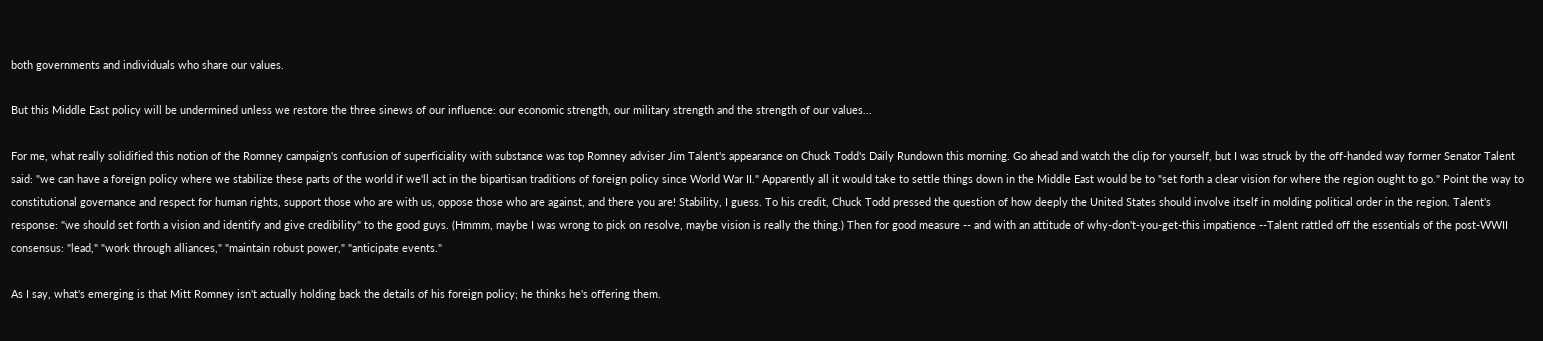both governments and individuals who share our values.

But this Middle East policy will be undermined unless we restore the three sinews of our influence: our economic strength, our military strength and the strength of our values...

For me, what really solidified this notion of the Romney campaign's confusion of superficiality with substance was top Romney adviser Jim Talent's appearance on Chuck Todd's Daily Rundown this morning. Go ahead and watch the clip for yourself, but I was struck by the off-handed way former Senator Talent said: "we can have a foreign policy where we stabilize these parts of the world if we'll act in the bipartisan traditions of foreign policy since World War II." Apparently all it would take to settle things down in the Middle East would be to "set forth a clear vision for where the region ought to go." Point the way to constitutional governance and respect for human rights, support those who are with us, oppose those who are against, and there you are! Stability, I guess. To his credit, Chuck Todd pressed the question of how deeply the United States should involve itself in molding political order in the region. Talent's response: "we should set forth a vision and identify and give credibility" to the good guys. (Hmmm, maybe I was wrong to pick on resolve, maybe vision is really the thing.) Then for good measure -- and with an attitude of why-don't-you-get-this impatience --Talent rattled off the essentials of the post-WWII consensus: "lead," "work through alliances," "maintain robust power," "anticipate events."

As I say, what's emerging is that Mitt Romney isn't actually holding back the details of his foreign policy; he thinks he's offering them.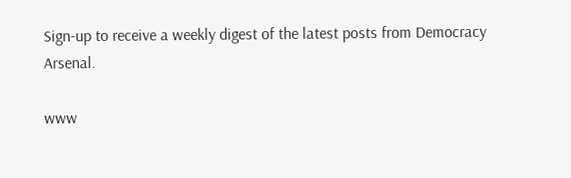Sign-up to receive a weekly digest of the latest posts from Democracy Arsenal.

www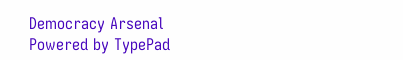Democracy Arsenal
Powered by TypePad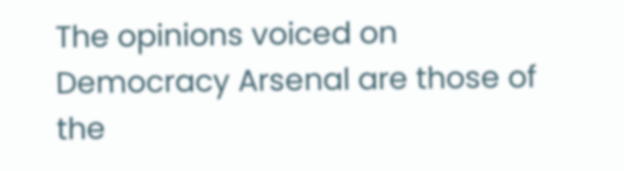The opinions voiced on Democracy Arsenal are those of the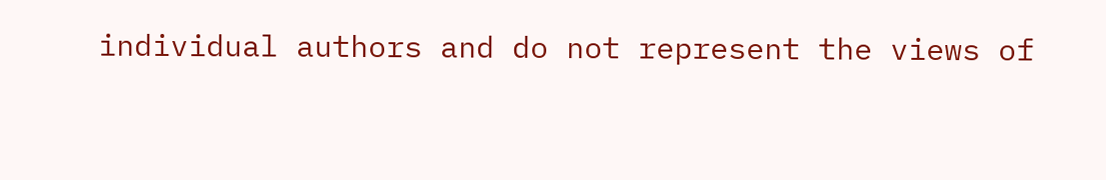individual authors and do not represent the views of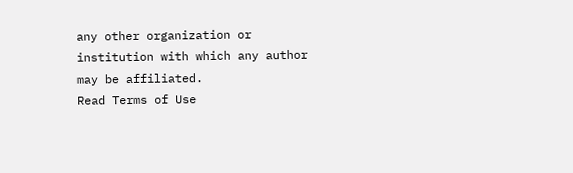any other organization or institution with which any author may be affiliated.
Read Terms of Use